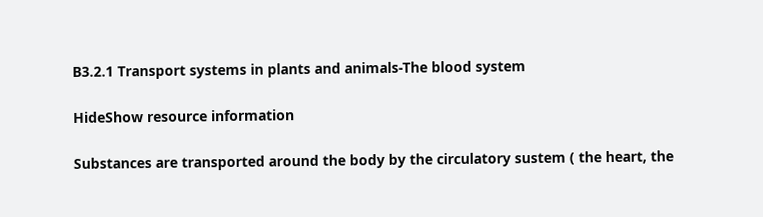B3.2.1 Transport systems in plants and animals-The blood system

HideShow resource information

Substances are transported around the body by the circulatory sustem ( the heart, the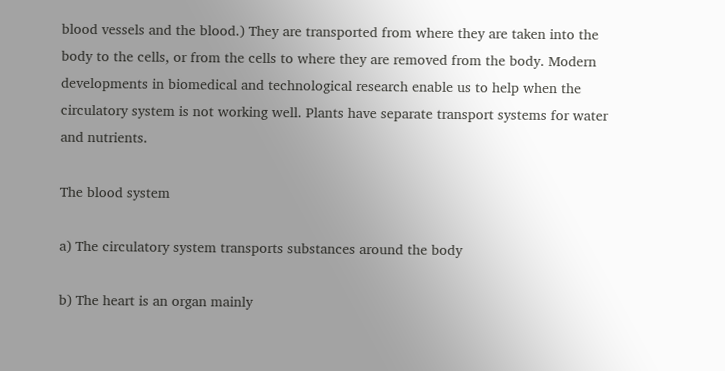blood vessels and the blood.) They are transported from where they are taken into the body to the cells, or from the cells to where they are removed from the body. Modern developments in biomedical and technological research enable us to help when the circulatory system is not working well. Plants have separate transport systems for water and nutrients.

The blood system

a) The circulatory system transports substances around the body

b) The heart is an organ mainly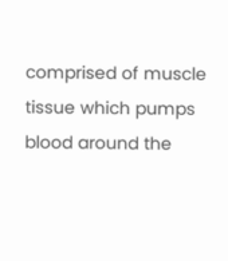comprised of muscle tissue which pumps blood around the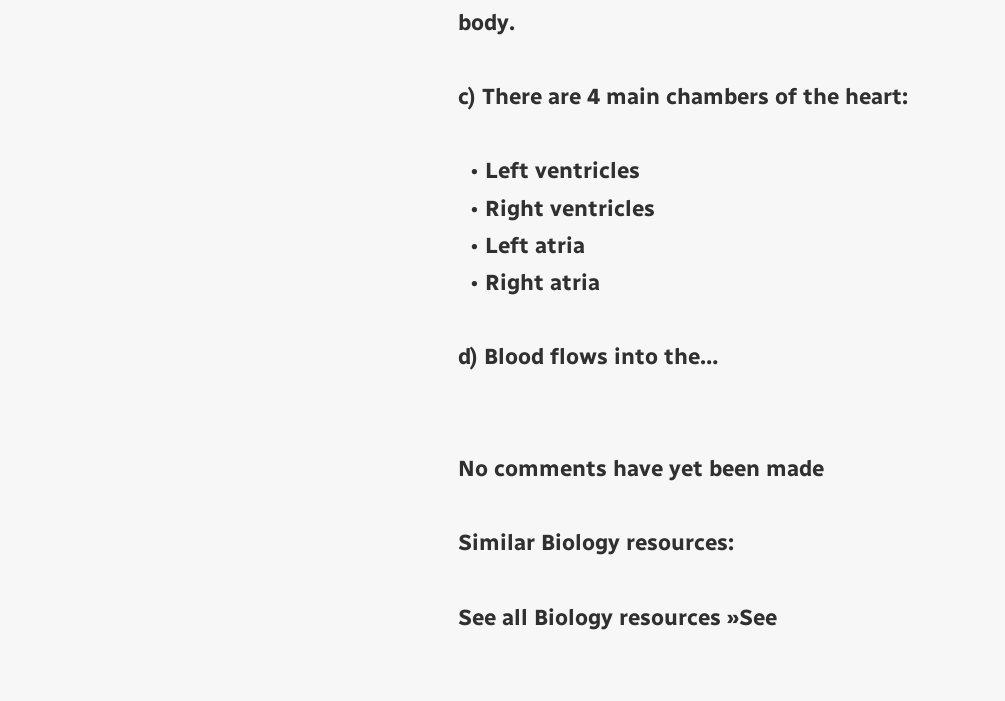body.

c) There are 4 main chambers of the heart:

  • Left ventricles
  • Right ventricles
  • Left atria
  • Right atria

d) Blood flows into the…


No comments have yet been made

Similar Biology resources:

See all Biology resources »See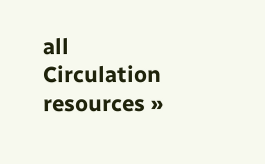all Circulation resources »